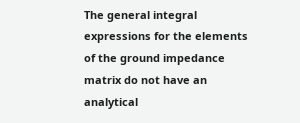The general integral expressions for the elements of the ground impedance matrix do not have an analytical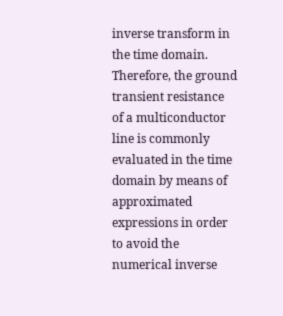inverse transform in the time domain. Therefore, the ground transient resistance of a multiconductor line is commonly evaluated in the time domain by means of approximated expressions in order to avoid the numerical inverse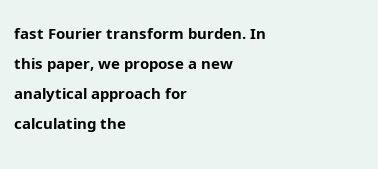fast Fourier transform burden. In this paper, we propose a new analytical approach for calculating the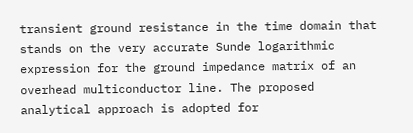transient ground resistance in the time domain that stands on the very accurate Sunde logarithmic expression for the ground impedance matrix of an overhead multiconductor line. The proposed analytical approach is adopted for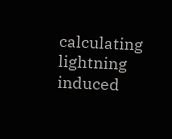calculating lightning induced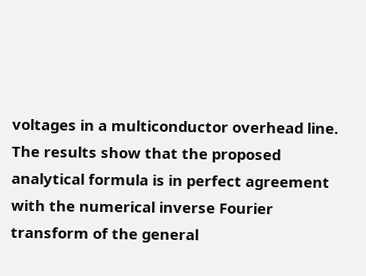voltages in a multiconductor overhead line. The results show that the proposed analytical formula is in perfect agreement with the numerical inverse Fourier transform of the general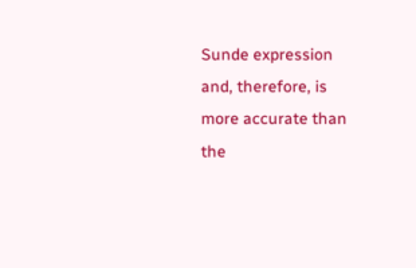Sunde expression and, therefore, is more accurate than the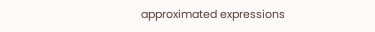approximated expressions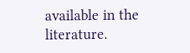available in the literature.